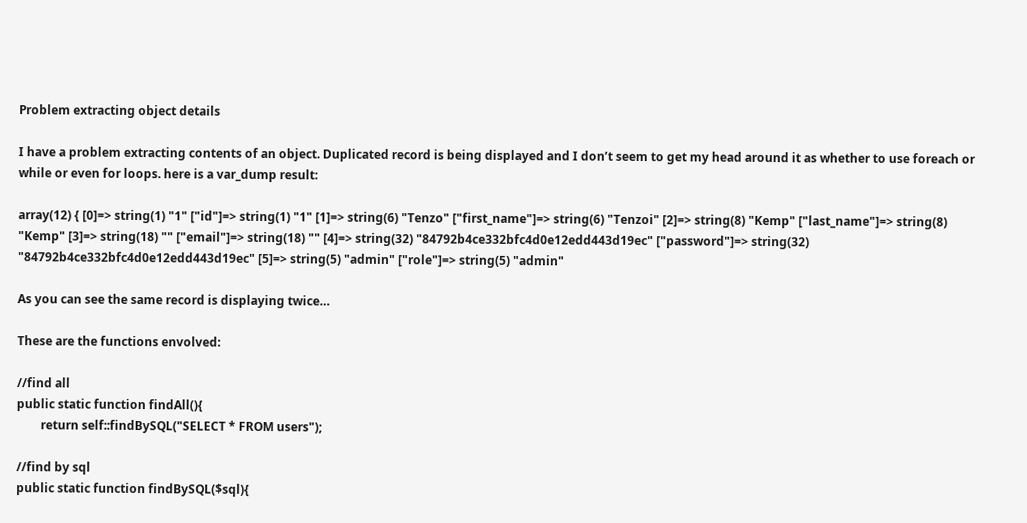Problem extracting object details

I have a problem extracting contents of an object. Duplicated record is being displayed and I don’t seem to get my head around it as whether to use foreach or while or even for loops. here is a var_dump result:

array(12) { [0]=> string(1) "1" ["id"]=> string(1) "1" [1]=> string(6) "Tenzo" ["first_name"]=> string(6) "Tenzoi" [2]=> string(8) "Kemp" ["last_name"]=> string(8) "Kemp" [3]=> string(18) "" ["email"]=> string(18) "" [4]=> string(32) "84792b4ce332bfc4d0e12edd443d19ec" ["password"]=> string(32) "84792b4ce332bfc4d0e12edd443d19ec" [5]=> string(5) "admin" ["role"]=> string(5) "admin"

As you can see the same record is displaying twice…

These are the functions envolved:

//find all
public static function findAll(){
        return self::findBySQL("SELECT * FROM users");

//find by sql
public static function findBySQL($sql){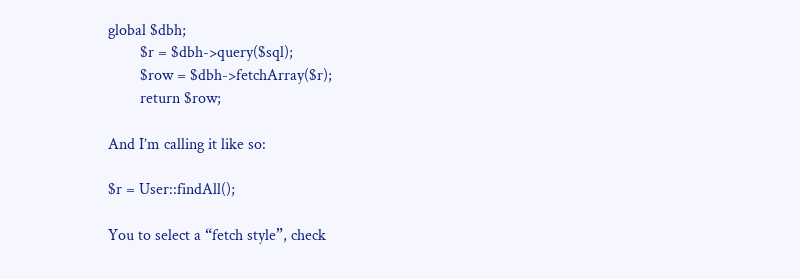global $dbh;
        $r = $dbh->query($sql);
        $row = $dbh->fetchArray($r);
        return $row;

And I’m calling it like so:

$r = User::findAll();

You to select a “fetch style”, check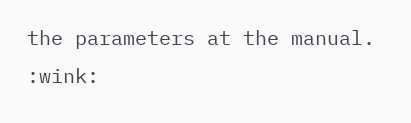the parameters at the manual. :wink: